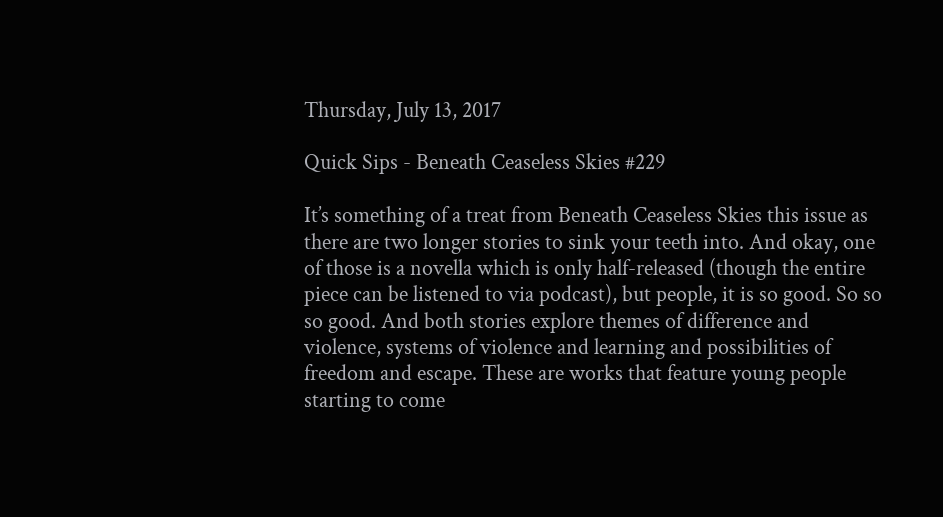Thursday, July 13, 2017

Quick Sips - Beneath Ceaseless Skies #229

It’s something of a treat from Beneath Ceaseless Skies this issue as there are two longer stories to sink your teeth into. And okay, one of those is a novella which is only half-released (though the entire piece can be listened to via podcast), but people, it is so good. So so so good. And both stories explore themes of difference and violence, systems of violence and learning and possibilities of freedom and escape. These are works that feature young people starting to come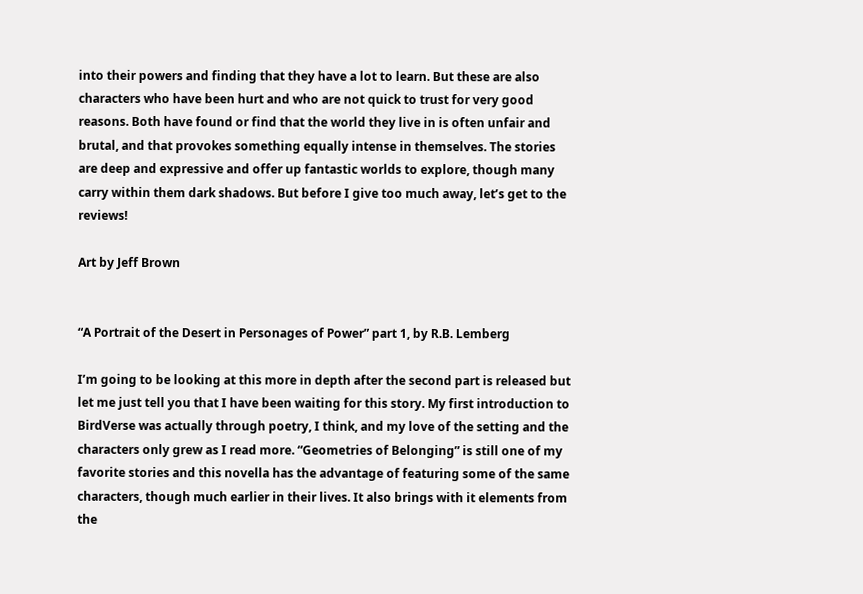into their powers and finding that they have a lot to learn. But these are also characters who have been hurt and who are not quick to trust for very good reasons. Both have found or find that the world they live in is often unfair and brutal, and that provokes something equally intense in themselves. The stories are deep and expressive and offer up fantastic worlds to explore, though many carry within them dark shadows. But before I give too much away, let’s get to the reviews!

Art by Jeff Brown


“A Portrait of the Desert in Personages of Power” part 1, by R.B. Lemberg

I’m going to be looking at this more in depth after the second part is released but let me just tell you that I have been waiting for this story. My first introduction to BirdVerse was actually through poetry, I think, and my love of the setting and the characters only grew as I read more. “Geometries of Belonging” is still one of my favorite stories and this novella has the advantage of featuring some of the same characters, though much earlier in their lives. It also brings with it elements from the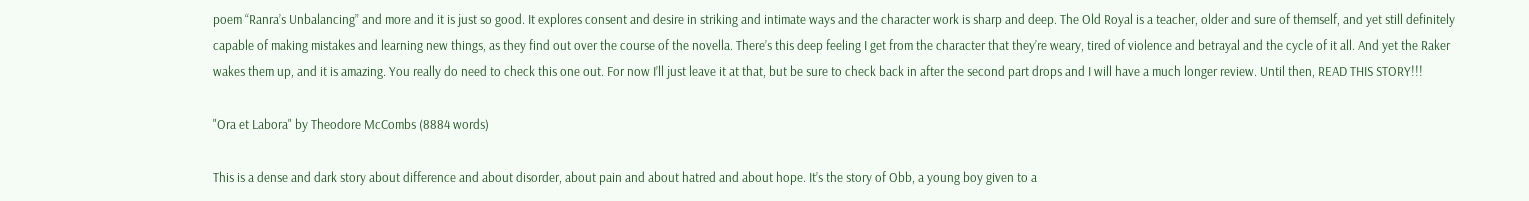poem “Ranra’s Unbalancing” and more and it is just so good. It explores consent and desire in striking and intimate ways and the character work is sharp and deep. The Old Royal is a teacher, older and sure of themself, and yet still definitely capable of making mistakes and learning new things, as they find out over the course of the novella. There’s this deep feeling I get from the character that they’re weary, tired of violence and betrayal and the cycle of it all. And yet the Raker wakes them up, and it is amazing. You really do need to check this one out. For now I’ll just leave it at that, but be sure to check back in after the second part drops and I will have a much longer review. Until then, READ THIS STORY!!!

"Ora et Labora" by Theodore McCombs (8884 words)

This is a dense and dark story about difference and about disorder, about pain and about hatred and about hope. It’s the story of Obb, a young boy given to a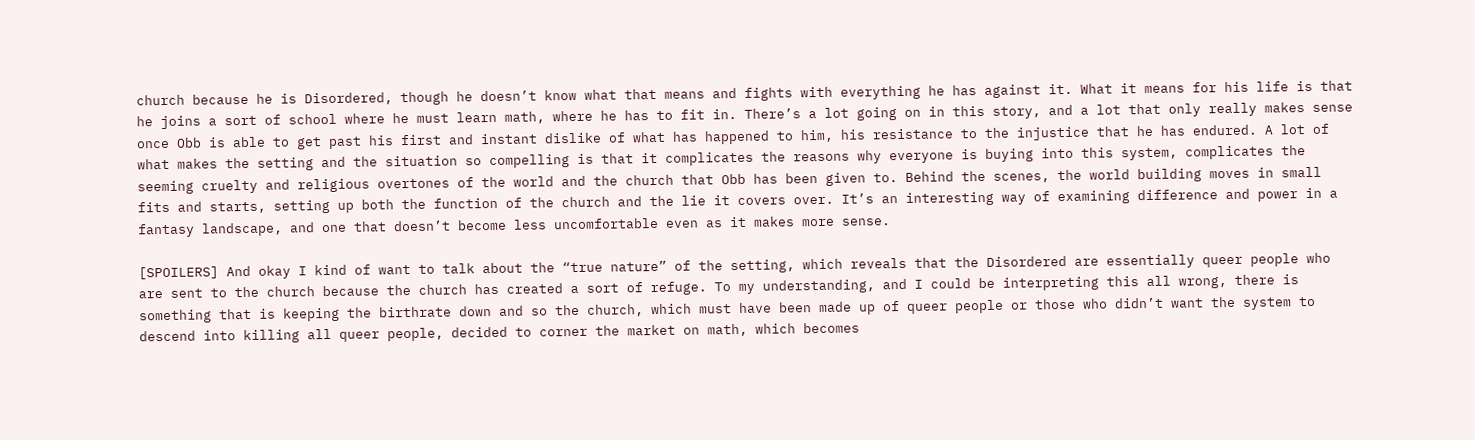church because he is Disordered, though he doesn’t know what that means and fights with everything he has against it. What it means for his life is that he joins a sort of school where he must learn math, where he has to fit in. There’s a lot going on in this story, and a lot that only really makes sense once Obb is able to get past his first and instant dislike of what has happened to him, his resistance to the injustice that he has endured. A lot of what makes the setting and the situation so compelling is that it complicates the reasons why everyone is buying into this system, complicates the seeming cruelty and religious overtones of the world and the church that Obb has been given to. Behind the scenes, the world building moves in small fits and starts, setting up both the function of the church and the lie it covers over. It’s an interesting way of examining difference and power in a fantasy landscape, and one that doesn’t become less uncomfortable even as it makes more sense.

[SPOILERS] And okay I kind of want to talk about the “true nature” of the setting, which reveals that the Disordered are essentially queer people who are sent to the church because the church has created a sort of refuge. To my understanding, and I could be interpreting this all wrong, there is something that is keeping the birthrate down and so the church, which must have been made up of queer people or those who didn’t want the system to descend into killing all queer people, decided to corner the market on math, which becomes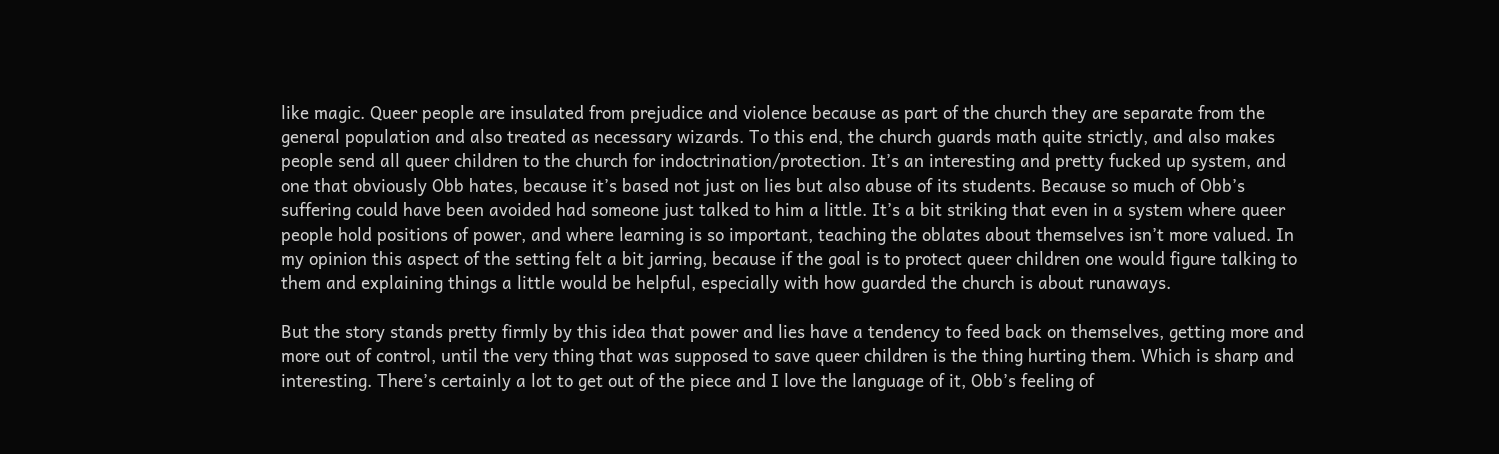like magic. Queer people are insulated from prejudice and violence because as part of the church they are separate from the general population and also treated as necessary wizards. To this end, the church guards math quite strictly, and also makes people send all queer children to the church for indoctrination/protection. It’s an interesting and pretty fucked up system, and one that obviously Obb hates, because it’s based not just on lies but also abuse of its students. Because so much of Obb’s suffering could have been avoided had someone just talked to him a little. It’s a bit striking that even in a system where queer people hold positions of power, and where learning is so important, teaching the oblates about themselves isn’t more valued. In my opinion this aspect of the setting felt a bit jarring, because if the goal is to protect queer children one would figure talking to them and explaining things a little would be helpful, especially with how guarded the church is about runaways.

But the story stands pretty firmly by this idea that power and lies have a tendency to feed back on themselves, getting more and more out of control, until the very thing that was supposed to save queer children is the thing hurting them. Which is sharp and interesting. There’s certainly a lot to get out of the piece and I love the language of it, Obb’s feeling of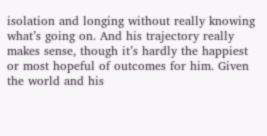isolation and longing without really knowing what’s going on. And his trajectory really makes sense, though it’s hardly the happiest or most hopeful of outcomes for him. Given the world and his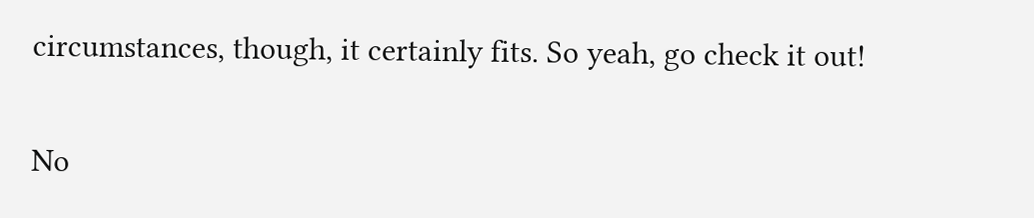circumstances, though, it certainly fits. So yeah, go check it out!


No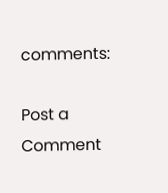comments:

Post a Comment